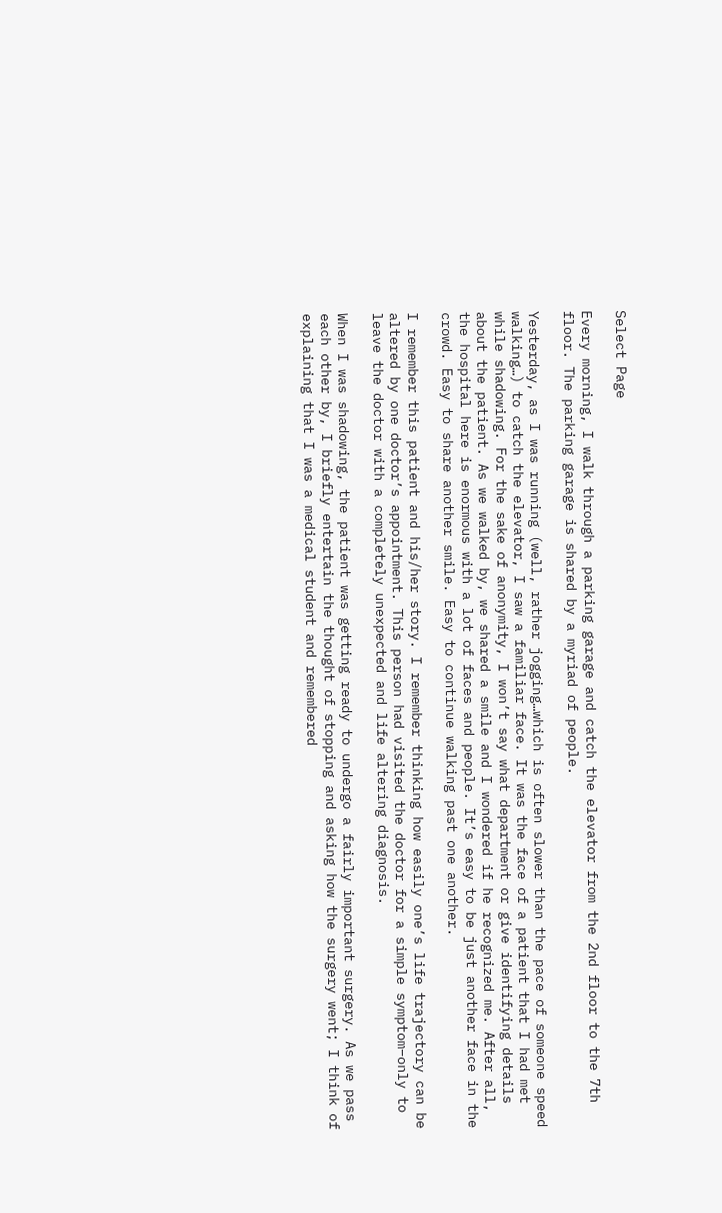Select Page

Every morning, I walk through a parking garage and catch the elevator from the 2nd floor to the 7th floor. The parking garage is shared by a myriad of people.

Yesterday, as I was running (well, rather jogging…which is often slower than the pace of someone speed walking…) to catch the elevator, I saw a familiar face. It was the face of a patient that I had met while shadowing. For the sake of anonymity, I won’t say what department or give identifying details about the patient. As we walked by, we shared a smile and I wondered if he recognized me. After all, the hospital here is enormous with a lot of faces and people. It’s easy to be just another face in the crowd. Easy to share another smile. Easy to continue walking past one another.

I remember this patient and his/her story. I remember thinking how easily one’s life trajectory can be altered by one doctor’s appointment. This person had visited the doctor for a simple symptom–only to leave the doctor with a completely unexpected and life altering diagnosis.

When I was shadowing, the patient was getting ready to undergo a fairly important surgery. As we pass each other by, I briefly entertain the thought of stopping and asking how the surgery went; I think of explaining that I was a medical student and remembered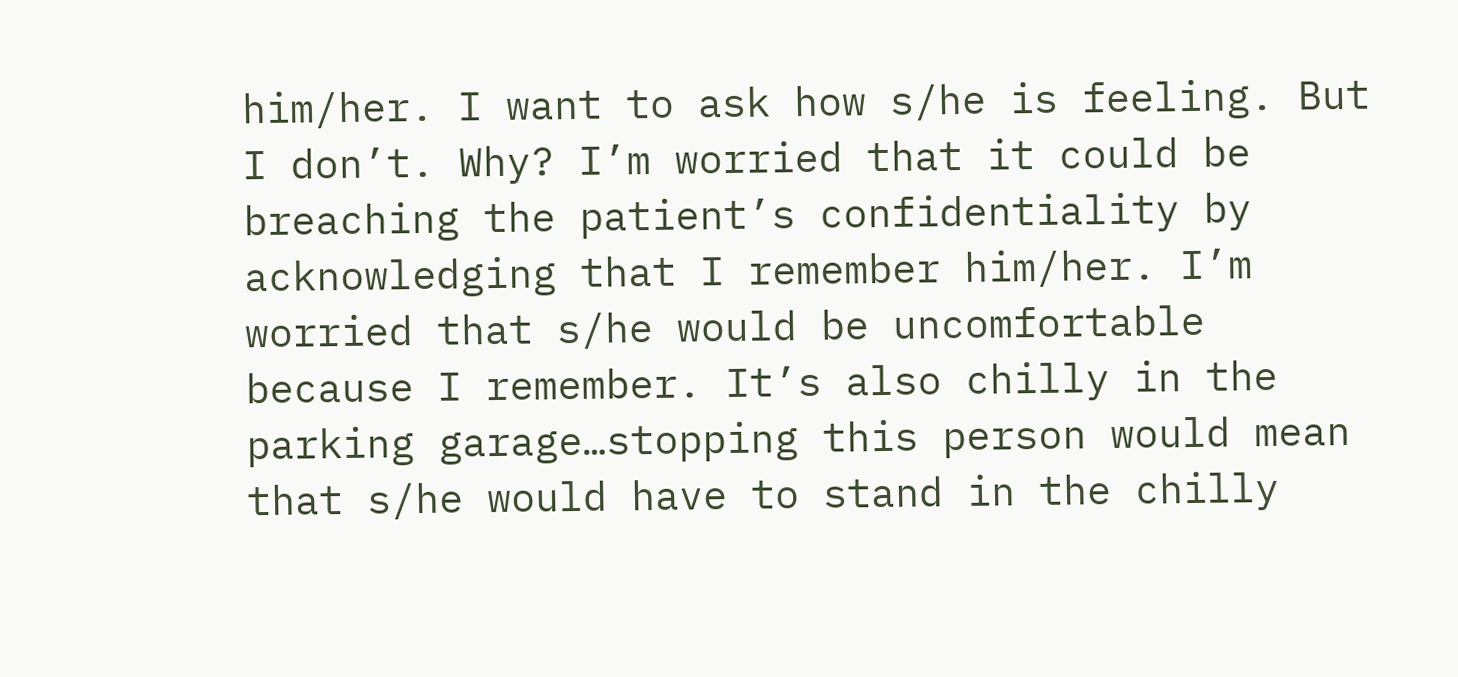him/her. I want to ask how s/he is feeling. But I don’t. Why? I’m worried that it could be breaching the patient’s confidentiality by acknowledging that I remember him/her. I’m worried that s/he would be uncomfortable because I remember. It’s also chilly in the parking garage…stopping this person would mean that s/he would have to stand in the chilly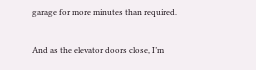garage for more minutes than required.

And as the elevator doors close, I’m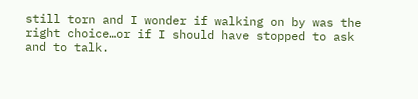still torn and I wonder if walking on by was the right choice…or if I should have stopped to ask and to talk.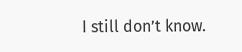I still don’t know.